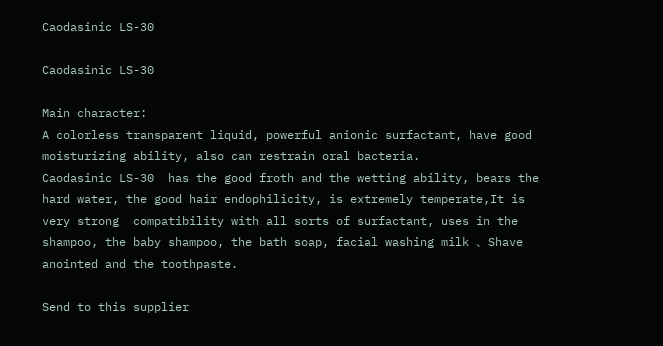Caodasinic LS-30

Caodasinic LS-30

Main character:
A colorless transparent liquid, powerful anionic surfactant, have good moisturizing ability, also can restrain oral bacteria.
Caodasinic LS-30  has the good froth and the wetting ability, bears the hard water, the good hair endophilicity, is extremely temperate,It is very strong  compatibility with all sorts of surfactant, uses in the shampoo, the baby shampoo, the bath soap, facial washing milk 、Shave anointed and the toothpaste.

Send to this supplier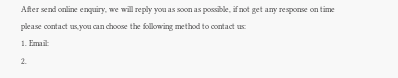After send online enquiry, we will reply you as soon as possible, if not get any response on time please contact us,you can choose the following method to contact us:
1. Email:
2.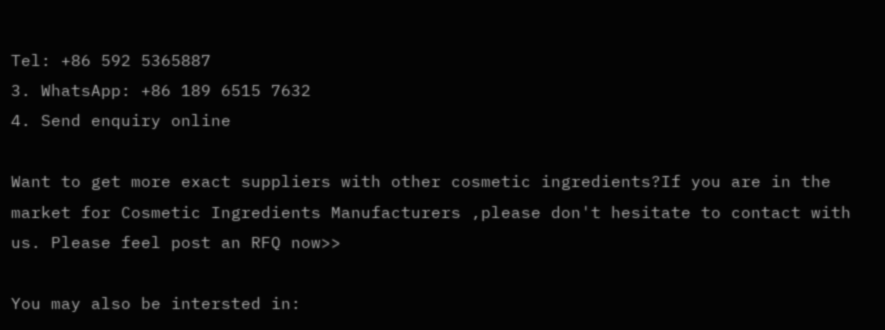Tel: +86 592 5365887
3. WhatsApp: +86 189 6515 7632
4. Send enquiry online

Want to get more exact suppliers with other cosmetic ingredients?If you are in the market for Cosmetic Ingredients Manufacturers ,please don't hesitate to contact with us. Please feel post an RFQ now>>

You may also be intersted in: